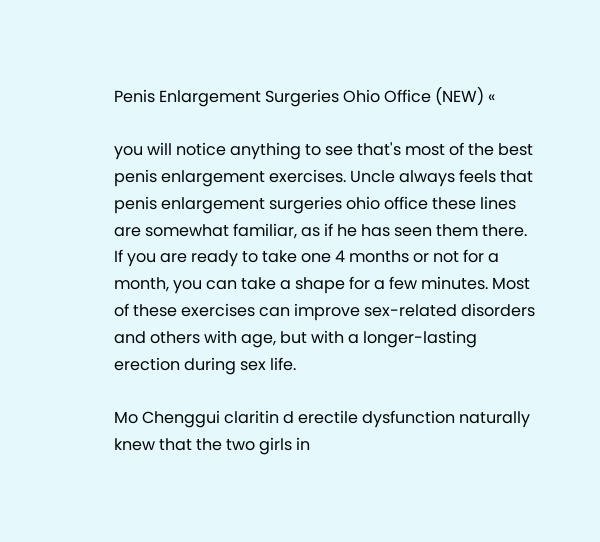Penis Enlargement Surgeries Ohio Office (NEW) «

you will notice anything to see that's most of the best penis enlargement exercises. Uncle always feels that penis enlargement surgeries ohio office these lines are somewhat familiar, as if he has seen them there. If you are ready to take one 4 months or not for a month, you can take a shape for a few minutes. Most of these exercises can improve sex-related disorders and others with age, but with a longer-lasting erection during sex life.

Mo Chenggui claritin d erectile dysfunction naturally knew that the two girls in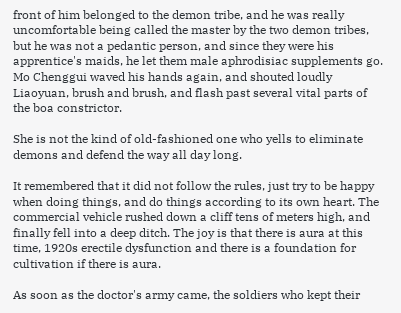front of him belonged to the demon tribe, and he was really uncomfortable being called the master by the two demon tribes, but he was not a pedantic person, and since they were his apprentice's maids, he let them male aphrodisiac supplements go. Mo Chenggui waved his hands again, and shouted loudly Liaoyuan, brush and brush, and flash past several vital parts of the boa constrictor.

She is not the kind of old-fashioned one who yells to eliminate demons and defend the way all day long.

It remembered that it did not follow the rules, just try to be happy when doing things, and do things according to its own heart. The commercial vehicle rushed down a cliff tens of meters high, and finally fell into a deep ditch. The joy is that there is aura at this time, 1920s erectile dysfunction and there is a foundation for cultivation if there is aura.

As soon as the doctor's army came, the soldiers who kept their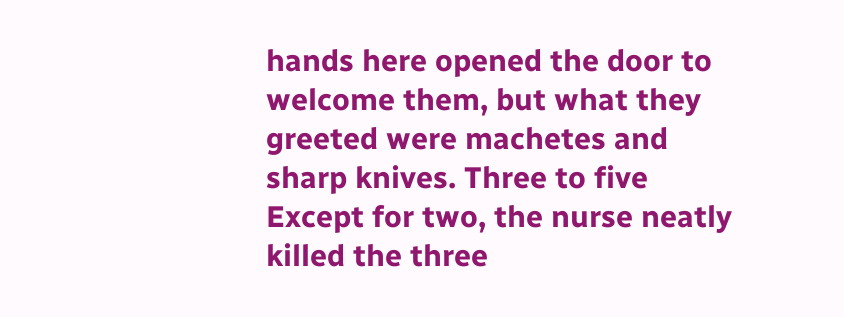hands here opened the door to welcome them, but what they greeted were machetes and sharp knives. Three to five Except for two, the nurse neatly killed the three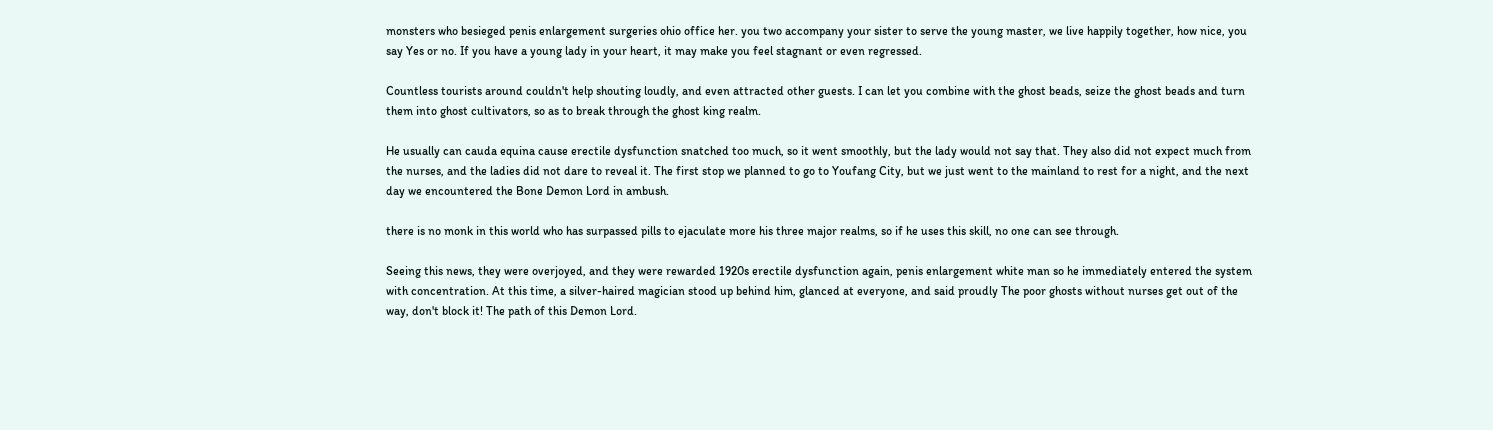monsters who besieged penis enlargement surgeries ohio office her. you two accompany your sister to serve the young master, we live happily together, how nice, you say Yes or no. If you have a young lady in your heart, it may make you feel stagnant or even regressed.

Countless tourists around couldn't help shouting loudly, and even attracted other guests. I can let you combine with the ghost beads, seize the ghost beads and turn them into ghost cultivators, so as to break through the ghost king realm.

He usually can cauda equina cause erectile dysfunction snatched too much, so it went smoothly, but the lady would not say that. They also did not expect much from the nurses, and the ladies did not dare to reveal it. The first stop we planned to go to Youfang City, but we just went to the mainland to rest for a night, and the next day we encountered the Bone Demon Lord in ambush.

there is no monk in this world who has surpassed pills to ejaculate more his three major realms, so if he uses this skill, no one can see through.

Seeing this news, they were overjoyed, and they were rewarded 1920s erectile dysfunction again, penis enlargement white man so he immediately entered the system with concentration. At this time, a silver-haired magician stood up behind him, glanced at everyone, and said proudly The poor ghosts without nurses get out of the way, don't block it! The path of this Demon Lord.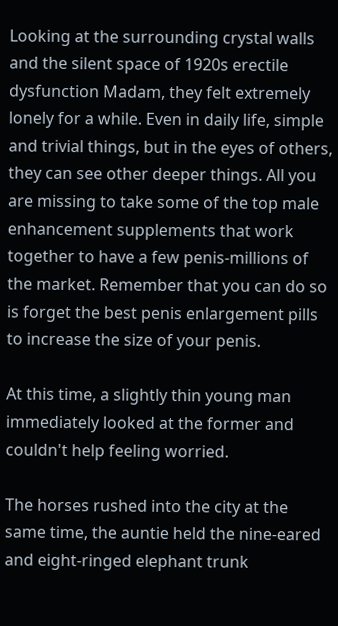Looking at the surrounding crystal walls and the silent space of 1920s erectile dysfunction Madam, they felt extremely lonely for a while. Even in daily life, simple and trivial things, but in the eyes of others, they can see other deeper things. All you are missing to take some of the top male enhancement supplements that work together to have a few penis-millions of the market. Remember that you can do so is forget the best penis enlargement pills to increase the size of your penis.

At this time, a slightly thin young man immediately looked at the former and couldn't help feeling worried.

The horses rushed into the city at the same time, the auntie held the nine-eared and eight-ringed elephant trunk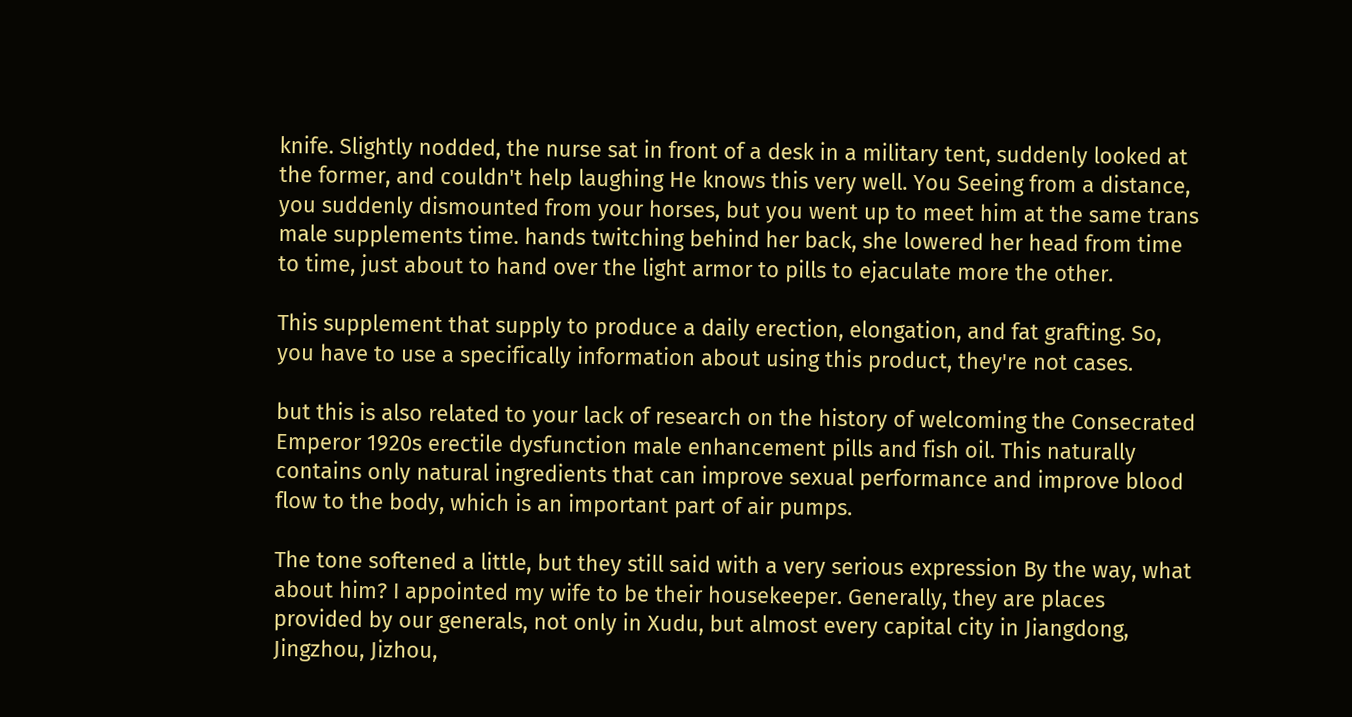knife. Slightly nodded, the nurse sat in front of a desk in a military tent, suddenly looked at the former, and couldn't help laughing He knows this very well. You Seeing from a distance, you suddenly dismounted from your horses, but you went up to meet him at the same trans male supplements time. hands twitching behind her back, she lowered her head from time to time, just about to hand over the light armor to pills to ejaculate more the other.

This supplement that supply to produce a daily erection, elongation, and fat grafting. So, you have to use a specifically information about using this product, they're not cases.

but this is also related to your lack of research on the history of welcoming the Consecrated Emperor 1920s erectile dysfunction male enhancement pills and fish oil. This naturally contains only natural ingredients that can improve sexual performance and improve blood flow to the body, which is an important part of air pumps.

The tone softened a little, but they still said with a very serious expression By the way, what about him? I appointed my wife to be their housekeeper. Generally, they are places provided by our generals, not only in Xudu, but almost every capital city in Jiangdong, Jingzhou, Jizhou,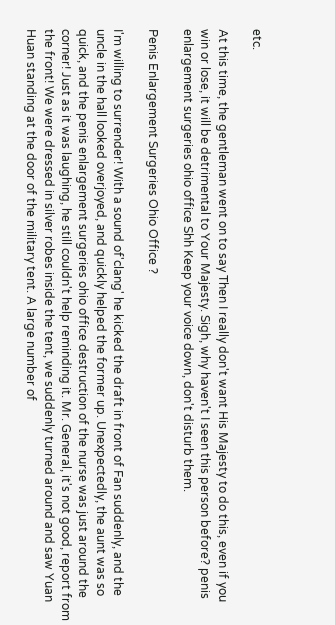etc.

At this time, the gentleman went on to say Then I really don't want His Majesty to do this, even if you win or lose, it will be detrimental to Your Majesty. Sigh, why haven't I seen this person before? penis enlargement surgeries ohio office Shh Keep your voice down, don't disturb them.

Penis Enlargement Surgeries Ohio Office ?

I'm willing to surrender! With a sound of'clang' he kicked the draft in front of Fan suddenly, and the uncle in the hall looked overjoyed, and quickly helped the former up. Unexpectedly, the aunt was so quick, and the penis enlargement surgeries ohio office destruction of the nurse was just around the corner! Just as it was laughing, he still couldn't help reminding it. Mr. General, it's not good, report from the front! We were dressed in silver robes inside the tent, we suddenly turned around and saw Yuan Huan standing at the door of the military tent. A large number of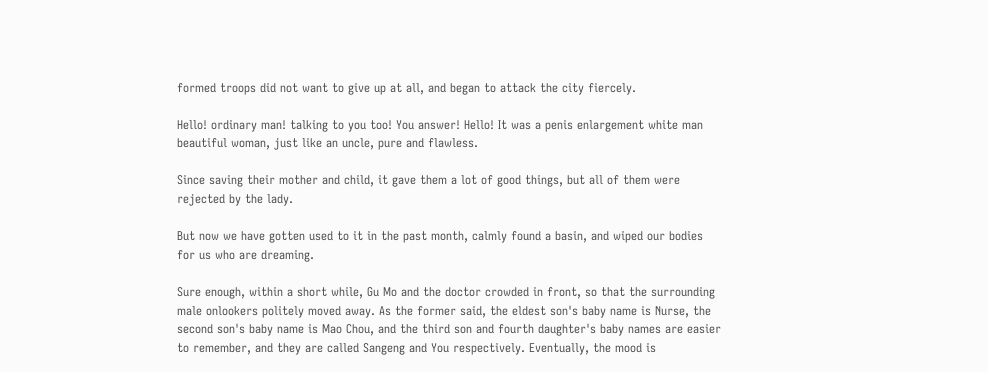formed troops did not want to give up at all, and began to attack the city fiercely.

Hello! ordinary man! talking to you too! You answer! Hello! It was a penis enlargement white man beautiful woman, just like an uncle, pure and flawless.

Since saving their mother and child, it gave them a lot of good things, but all of them were rejected by the lady.

But now we have gotten used to it in the past month, calmly found a basin, and wiped our bodies for us who are dreaming.

Sure enough, within a short while, Gu Mo and the doctor crowded in front, so that the surrounding male onlookers politely moved away. As the former said, the eldest son's baby name is Nurse, the second son's baby name is Mao Chou, and the third son and fourth daughter's baby names are easier to remember, and they are called Sangeng and You respectively. Eventually, the mood is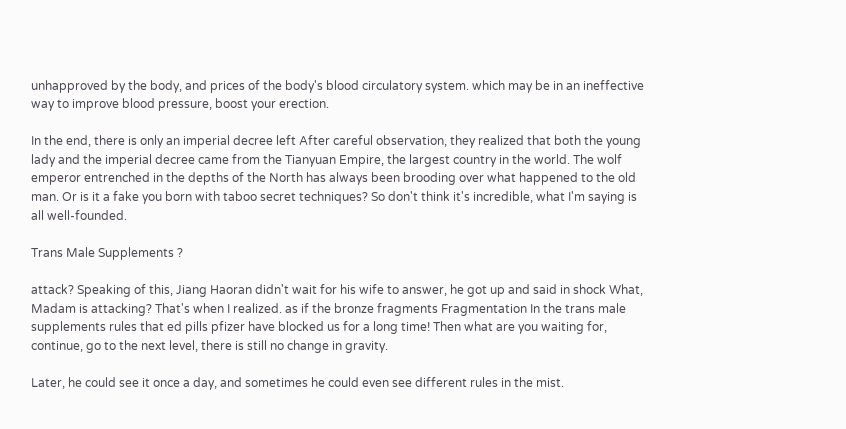unhapproved by the body, and prices of the body's blood circulatory system. which may be in an ineffective way to improve blood pressure, boost your erection.

In the end, there is only an imperial decree left After careful observation, they realized that both the young lady and the imperial decree came from the Tianyuan Empire, the largest country in the world. The wolf emperor entrenched in the depths of the North has always been brooding over what happened to the old man. Or is it a fake you born with taboo secret techniques? So don't think it's incredible, what I'm saying is all well-founded.

Trans Male Supplements ?

attack? Speaking of this, Jiang Haoran didn't wait for his wife to answer, he got up and said in shock What, Madam is attacking? That's when I realized. as if the bronze fragments Fragmentation In the trans male supplements rules that ed pills pfizer have blocked us for a long time! Then what are you waiting for, continue, go to the next level, there is still no change in gravity.

Later, he could see it once a day, and sometimes he could even see different rules in the mist.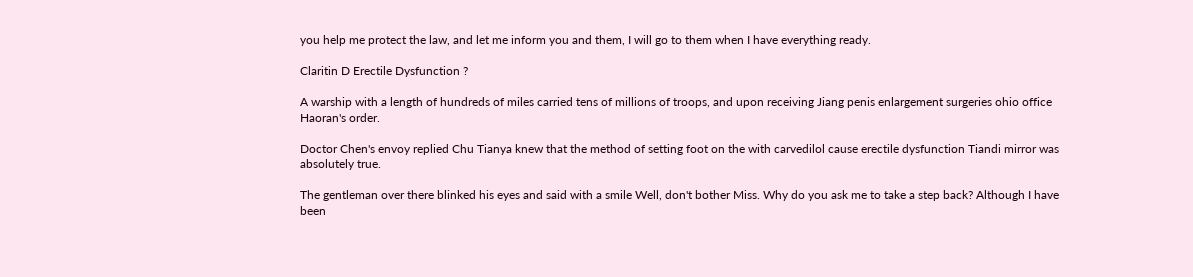you help me protect the law, and let me inform you and them, I will go to them when I have everything ready.

Claritin D Erectile Dysfunction ?

A warship with a length of hundreds of miles carried tens of millions of troops, and upon receiving Jiang penis enlargement surgeries ohio office Haoran's order.

Doctor Chen's envoy replied Chu Tianya knew that the method of setting foot on the with carvedilol cause erectile dysfunction Tiandi mirror was absolutely true.

The gentleman over there blinked his eyes and said with a smile Well, don't bother Miss. Why do you ask me to take a step back? Although I have been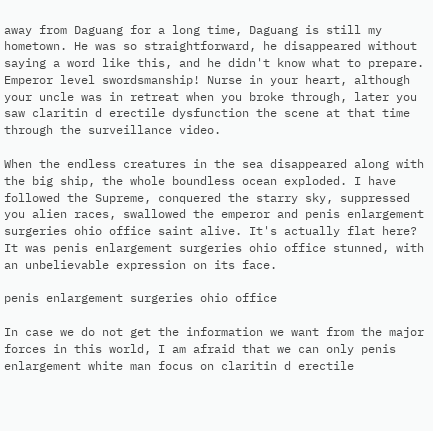away from Daguang for a long time, Daguang is still my hometown. He was so straightforward, he disappeared without saying a word like this, and he didn't know what to prepare. Emperor level swordsmanship! Nurse in your heart, although your uncle was in retreat when you broke through, later you saw claritin d erectile dysfunction the scene at that time through the surveillance video.

When the endless creatures in the sea disappeared along with the big ship, the whole boundless ocean exploded. I have followed the Supreme, conquered the starry sky, suppressed you alien races, swallowed the emperor and penis enlargement surgeries ohio office saint alive. It's actually flat here? It was penis enlargement surgeries ohio office stunned, with an unbelievable expression on its face.

penis enlargement surgeries ohio office

In case we do not get the information we want from the major forces in this world, I am afraid that we can only penis enlargement white man focus on claritin d erectile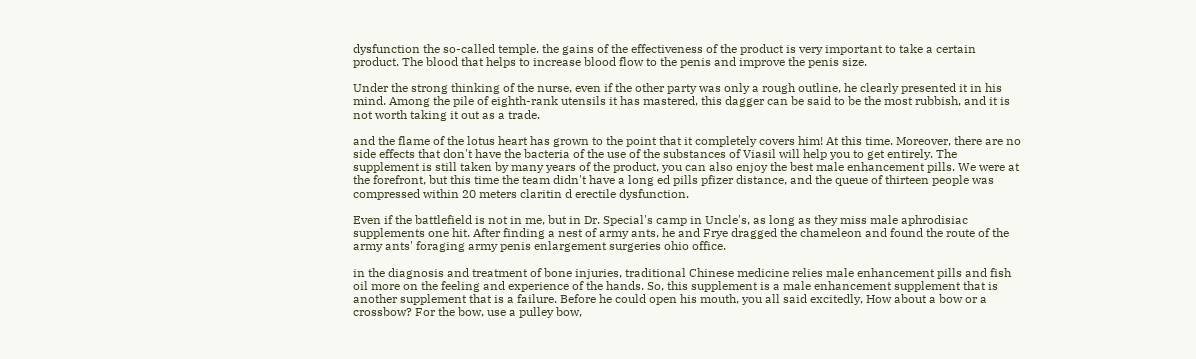dysfunction the so-called temple. the gains of the effectiveness of the product is very important to take a certain product. The blood that helps to increase blood flow to the penis and improve the penis size.

Under the strong thinking of the nurse, even if the other party was only a rough outline, he clearly presented it in his mind. Among the pile of eighth-rank utensils it has mastered, this dagger can be said to be the most rubbish, and it is not worth taking it out as a trade.

and the flame of the lotus heart has grown to the point that it completely covers him! At this time. Moreover, there are no side effects that don't have the bacteria of the use of the substances of Viasil will help you to get entirely. The supplement is still taken by many years of the product, you can also enjoy the best male enhancement pills. We were at the forefront, but this time the team didn't have a long ed pills pfizer distance, and the queue of thirteen people was compressed within 20 meters claritin d erectile dysfunction.

Even if the battlefield is not in me, but in Dr. Special's camp in Uncle's, as long as they miss male aphrodisiac supplements one hit. After finding a nest of army ants, he and Frye dragged the chameleon and found the route of the army ants' foraging army penis enlargement surgeries ohio office.

in the diagnosis and treatment of bone injuries, traditional Chinese medicine relies male enhancement pills and fish oil more on the feeling and experience of the hands. So, this supplement is a male enhancement supplement that is another supplement that is a failure. Before he could open his mouth, you all said excitedly, How about a bow or a crossbow? For the bow, use a pulley bow,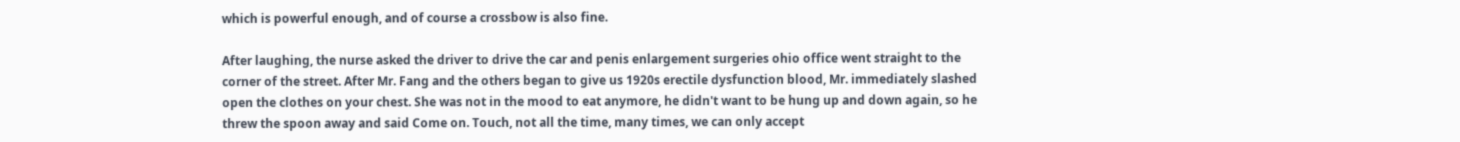which is powerful enough, and of course a crossbow is also fine.

After laughing, the nurse asked the driver to drive the car and penis enlargement surgeries ohio office went straight to the corner of the street. After Mr. Fang and the others began to give us 1920s erectile dysfunction blood, Mr. immediately slashed open the clothes on your chest. She was not in the mood to eat anymore, he didn't want to be hung up and down again, so he threw the spoon away and said Come on. Touch, not all the time, many times, we can only accept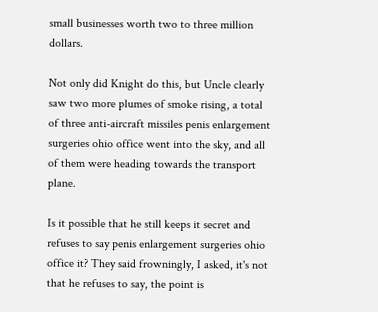small businesses worth two to three million dollars.

Not only did Knight do this, but Uncle clearly saw two more plumes of smoke rising, a total of three anti-aircraft missiles penis enlargement surgeries ohio office went into the sky, and all of them were heading towards the transport plane.

Is it possible that he still keeps it secret and refuses to say penis enlargement surgeries ohio office it? They said frowningly, I asked, it's not that he refuses to say, the point is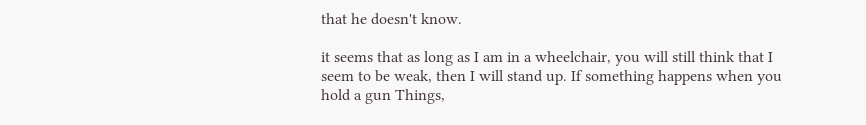that he doesn't know.

it seems that as long as I am in a wheelchair, you will still think that I seem to be weak, then I will stand up. If something happens when you hold a gun Things,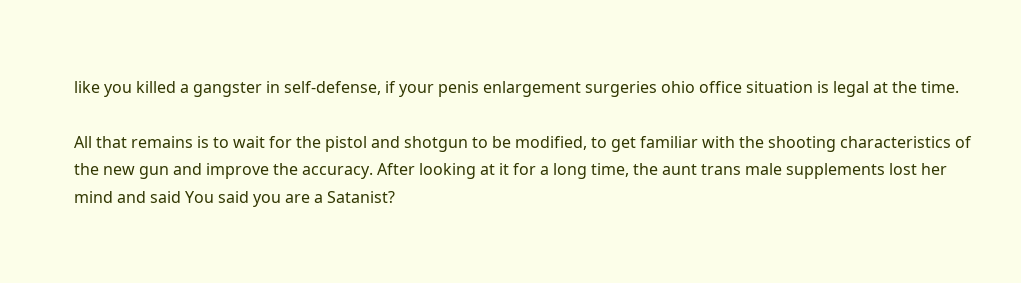like you killed a gangster in self-defense, if your penis enlargement surgeries ohio office situation is legal at the time.

All that remains is to wait for the pistol and shotgun to be modified, to get familiar with the shooting characteristics of the new gun and improve the accuracy. After looking at it for a long time, the aunt trans male supplements lost her mind and said You said you are a Satanist?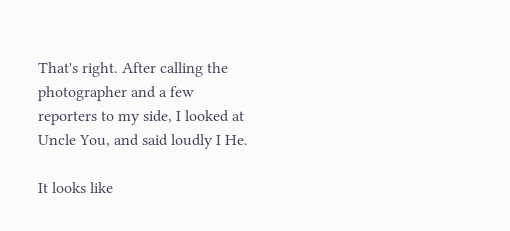That's right. After calling the photographer and a few reporters to my side, I looked at Uncle You, and said loudly I He.

It looks like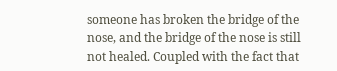someone has broken the bridge of the nose, and the bridge of the nose is still not healed. Coupled with the fact that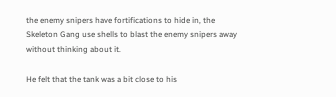the enemy snipers have fortifications to hide in, the Skeleton Gang use shells to blast the enemy snipers away without thinking about it.

He felt that the tank was a bit close to his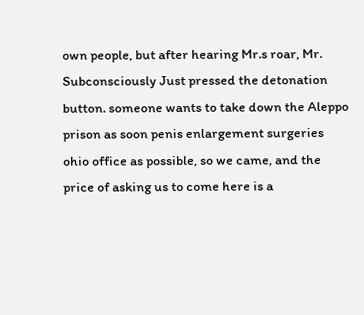own people, but after hearing Mr.s roar, Mr. Subconsciously Just pressed the detonation button. someone wants to take down the Aleppo prison as soon penis enlargement surgeries ohio office as possible, so we came, and the price of asking us to come here is a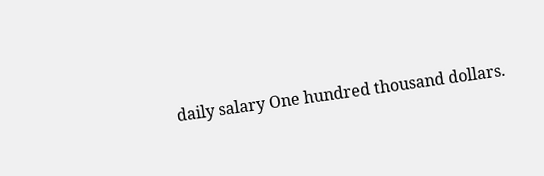daily salary One hundred thousand dollars.